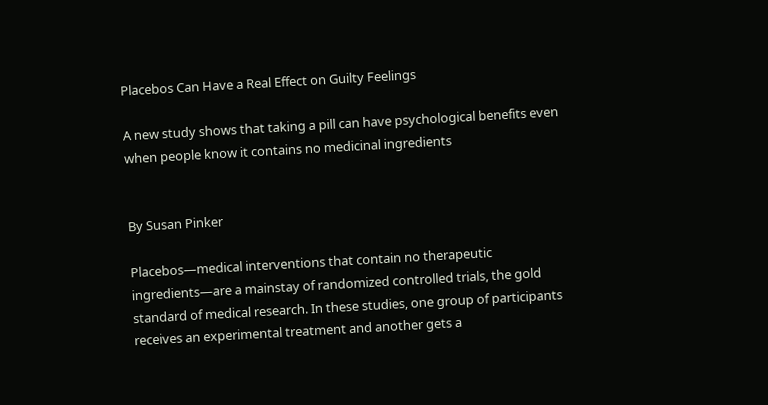Placebos Can Have a Real Effect on Guilty Feelings

A new study shows that taking a pill can have psychological benefits even when people know it contains no medicinal ingredients


By Susan Pinker

Placebos—medical interventions that contain no therapeutic ingredients—are a mainstay of randomized controlled trials, the gold standard of medical research. In these studies, one group of participants receives an experimental treatment and another gets a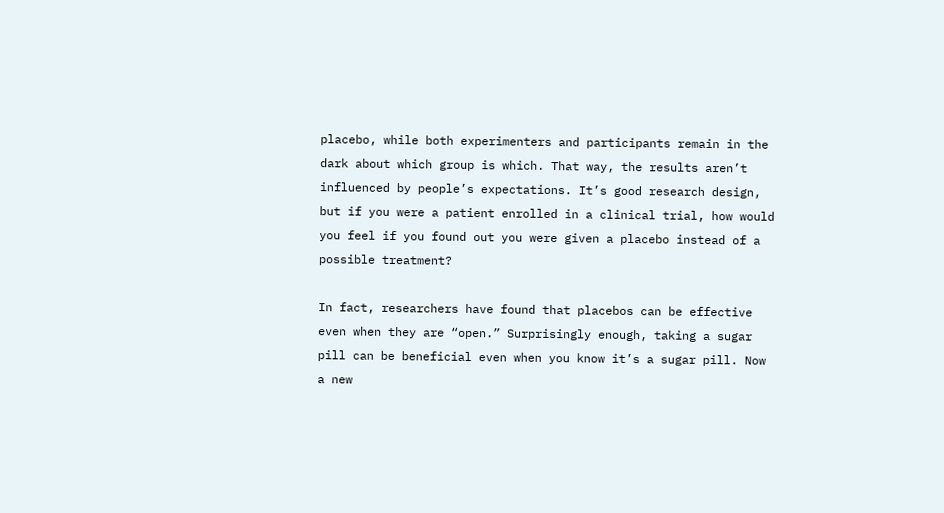placebo, while both experimenters and participants remain in the dark about which group is which. That way, the results aren’t influenced by people’s expectations. It’s good research design, but if you were a patient enrolled in a clinical trial, how would you feel if you found out you were given a placebo instead of a possible treatment?

In fact, researchers have found that placebos can be effective even when they are “open.” Surprisingly enough, taking a sugar pill can be beneficial even when you know it’s a sugar pill. Now a new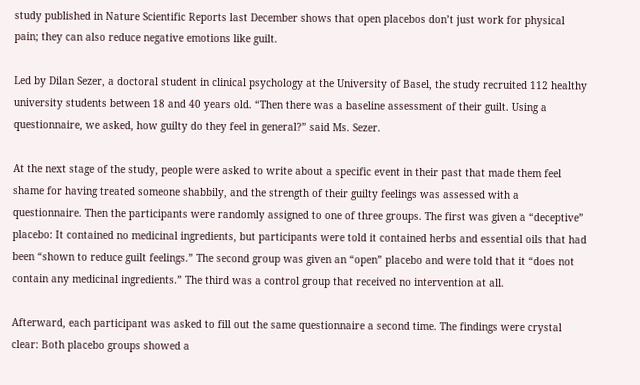study published in Nature Scientific Reports last December shows that open placebos don’t just work for physical pain; they can also reduce negative emotions like guilt.

Led by Dilan Sezer, a doctoral student in clinical psychology at the University of Basel, the study recruited 112 healthy university students between 18 and 40 years old. “Then there was a baseline assessment of their guilt. Using a questionnaire, we asked, how guilty do they feel in general?” said Ms. Sezer.

At the next stage of the study, people were asked to write about a specific event in their past that made them feel shame for having treated someone shabbily, and the strength of their guilty feelings was assessed with a questionnaire. Then the participants were randomly assigned to one of three groups. The first was given a “deceptive” placebo: It contained no medicinal ingredients, but participants were told it contained herbs and essential oils that had been “shown to reduce guilt feelings.” The second group was given an “open” placebo and were told that it “does not contain any medicinal ingredients.” The third was a control group that received no intervention at all.

Afterward, each participant was asked to fill out the same questionnaire a second time. The findings were crystal clear: Both placebo groups showed a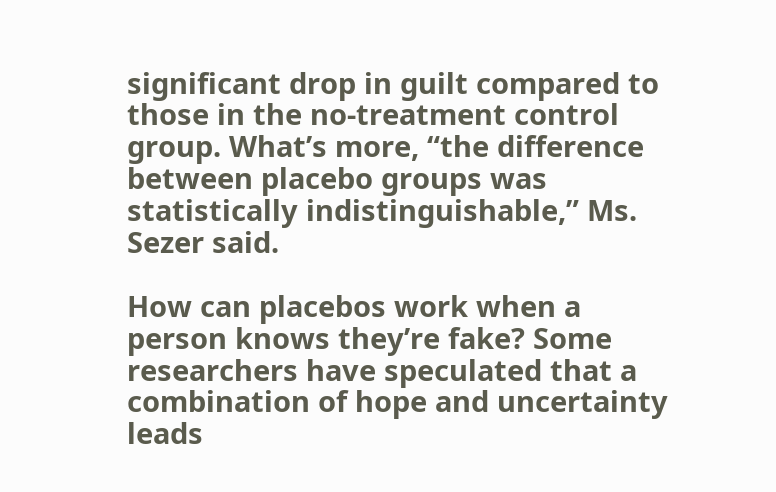significant drop in guilt compared to those in the no-treatment control group. What’s more, “the difference between placebo groups was statistically indistinguishable,” Ms. Sezer said.

How can placebos work when a person knows they’re fake? Some researchers have speculated that a combination of hope and uncertainty leads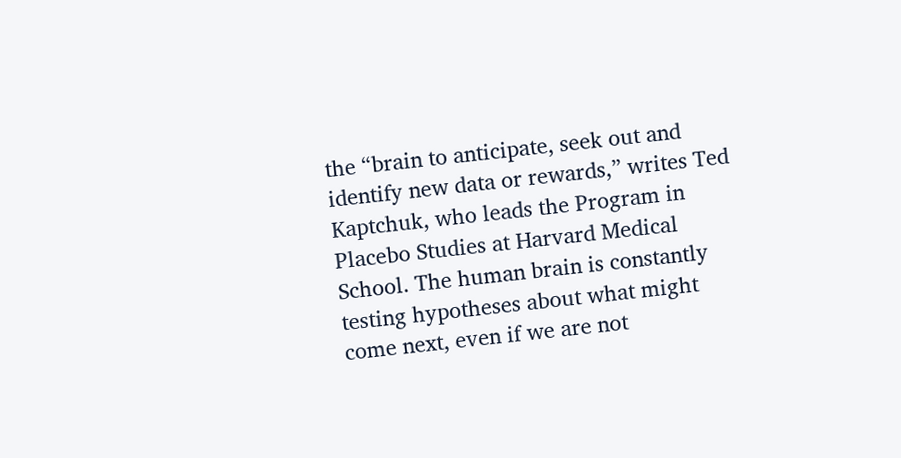the “brain to anticipate, seek out and identify new data or rewards,” writes Ted Kaptchuk, who leads the Program in Placebo Studies at Harvard Medical School. The human brain is constantly testing hypotheses about what might come next, even if we are not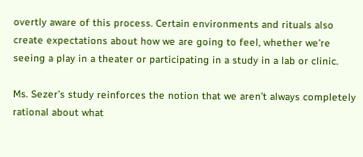overtly aware of this process. Certain environments and rituals also create expectations about how we are going to feel, whether we’re seeing a play in a theater or participating in a study in a lab or clinic.

Ms. Sezer’s study reinforces the notion that we aren’t always completely rational about what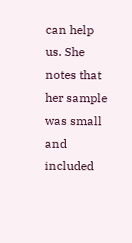can help us. She notes that her sample was small and included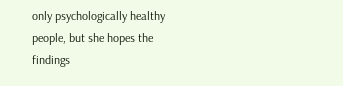only psychologically healthy people, but she hopes the findings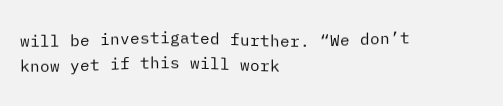will be investigated further. “We don’t know yet if this will work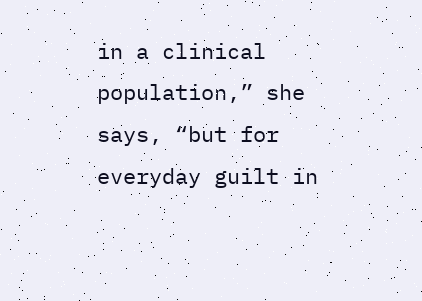in a clinical population,” she says, “but for everyday guilt in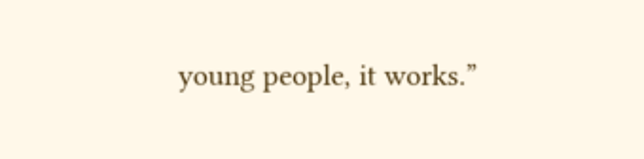young people, it works.”